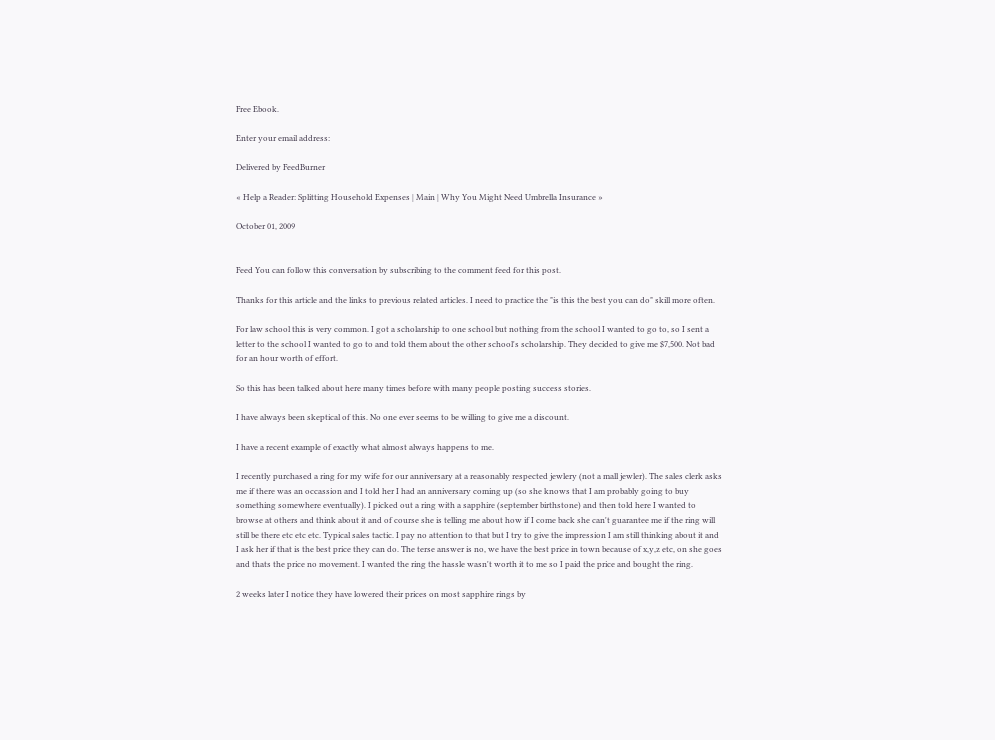Free Ebook.

Enter your email address:

Delivered by FeedBurner

« Help a Reader: Splitting Household Expenses | Main | Why You Might Need Umbrella Insurance »

October 01, 2009


Feed You can follow this conversation by subscribing to the comment feed for this post.

Thanks for this article and the links to previous related articles. I need to practice the "is this the best you can do" skill more often.

For law school this is very common. I got a scholarship to one school but nothing from the school I wanted to go to, so I sent a letter to the school I wanted to go to and told them about the other school's scholarship. They decided to give me $7,500. Not bad for an hour worth of effort.

So this has been talked about here many times before with many people posting success stories.

I have always been skeptical of this. No one ever seems to be willing to give me a discount.

I have a recent example of exactly what almost always happens to me.

I recently purchased a ring for my wife for our anniversary at a reasonably respected jewlery (not a mall jewler). The sales clerk asks me if there was an occassion and I told her I had an anniversary coming up (so she knows that I am probably going to buy something somewhere eventually). I picked out a ring with a sapphire (september birthstone) and then told here I wanted to browse at others and think about it and of course she is telling me about how if I come back she can't guarantee me if the ring will still be there etc etc etc. Typical sales tactic. I pay no attention to that but I try to give the impression I am still thinking about it and I ask her if that is the best price they can do. The terse answer is no, we have the best price in town because of x,y,z etc, on she goes and thats the price no movement. I wanted the ring the hassle wasn't worth it to me so I paid the price and bought the ring.

2 weeks later I notice they have lowered their prices on most sapphire rings by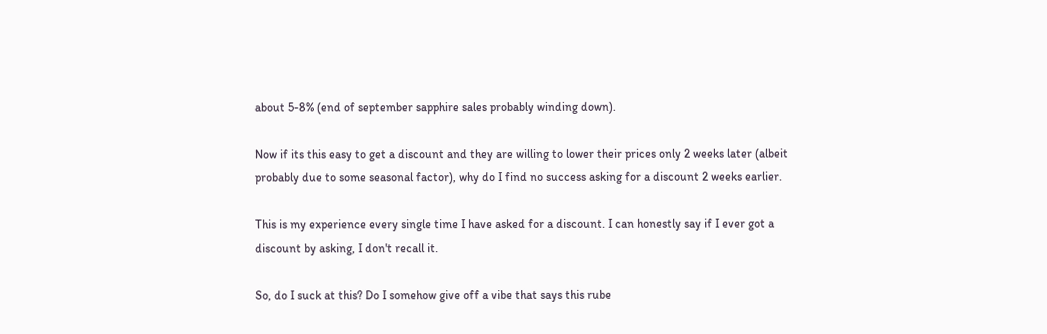about 5-8% (end of september sapphire sales probably winding down).

Now if its this easy to get a discount and they are willing to lower their prices only 2 weeks later (albeit probably due to some seasonal factor), why do I find no success asking for a discount 2 weeks earlier.

This is my experience every single time I have asked for a discount. I can honestly say if I ever got a discount by asking, I don't recall it.

So, do I suck at this? Do I somehow give off a vibe that says this rube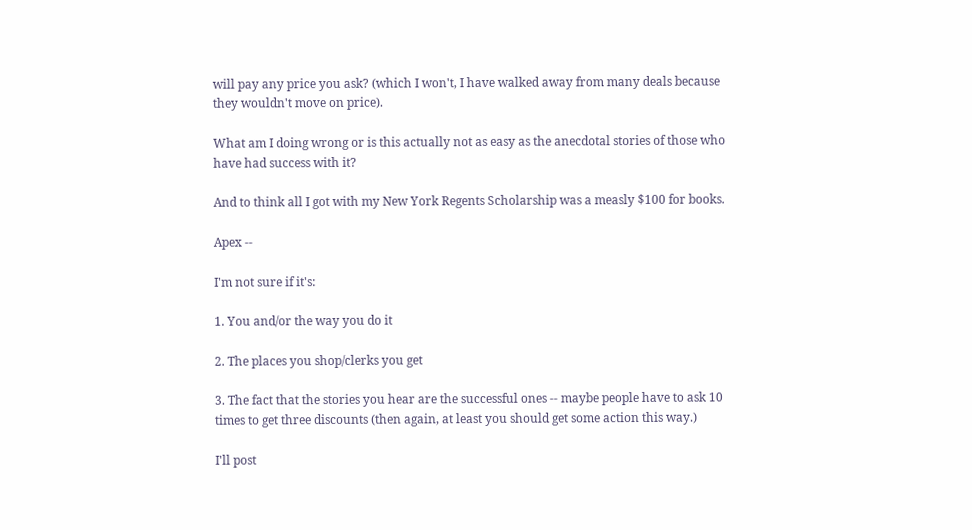will pay any price you ask? (which I won't, I have walked away from many deals because they wouldn't move on price).

What am I doing wrong or is this actually not as easy as the anecdotal stories of those who have had success with it?

And to think all I got with my New York Regents Scholarship was a measly $100 for books.

Apex --

I'm not sure if it's:

1. You and/or the way you do it

2. The places you shop/clerks you get

3. The fact that the stories you hear are the successful ones -- maybe people have to ask 10 times to get three discounts (then again, at least you should get some action this way.)

I'll post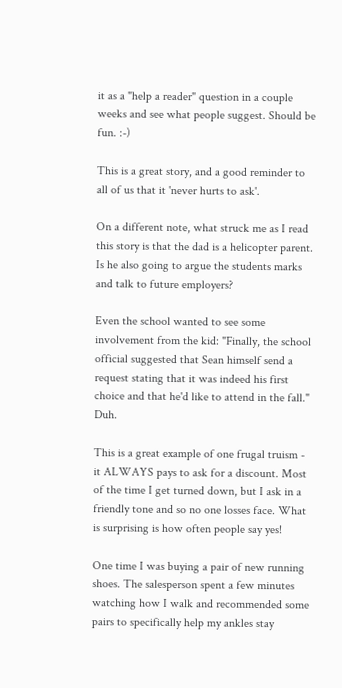it as a "help a reader" question in a couple weeks and see what people suggest. Should be fun. :-)

This is a great story, and a good reminder to all of us that it 'never hurts to ask'.

On a different note, what struck me as I read this story is that the dad is a helicopter parent. Is he also going to argue the students marks and talk to future employers?

Even the school wanted to see some involvement from the kid: "Finally, the school official suggested that Sean himself send a request stating that it was indeed his first choice and that he'd like to attend in the fall." Duh.

This is a great example of one frugal truism - it ALWAYS pays to ask for a discount. Most of the time I get turned down, but I ask in a friendly tone and so no one losses face. What is surprising is how often people say yes!

One time I was buying a pair of new running shoes. The salesperson spent a few minutes watching how I walk and recommended some pairs to specifically help my ankles stay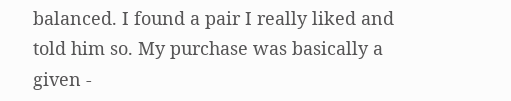balanced. I found a pair I really liked and told him so. My purchase was basically a given -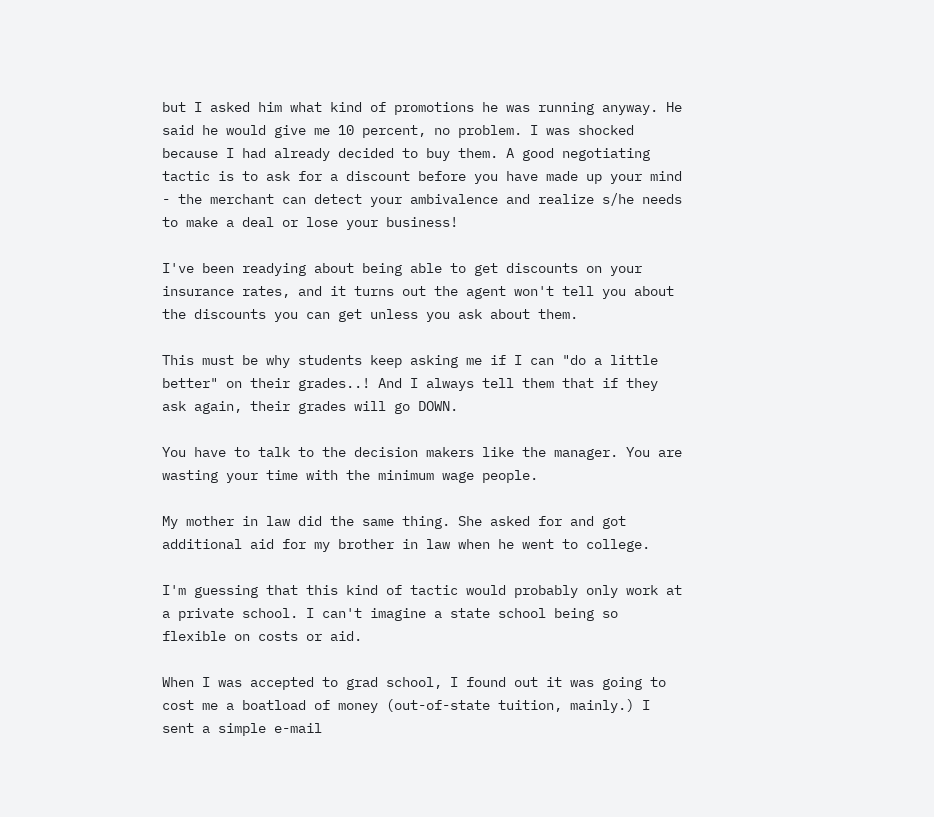but I asked him what kind of promotions he was running anyway. He said he would give me 10 percent, no problem. I was shocked because I had already decided to buy them. A good negotiating tactic is to ask for a discount before you have made up your mind - the merchant can detect your ambivalence and realize s/he needs to make a deal or lose your business!

I've been readying about being able to get discounts on your insurance rates, and it turns out the agent won't tell you about the discounts you can get unless you ask about them.

This must be why students keep asking me if I can "do a little better" on their grades..! And I always tell them that if they ask again, their grades will go DOWN.

You have to talk to the decision makers like the manager. You are wasting your time with the minimum wage people.

My mother in law did the same thing. She asked for and got additional aid for my brother in law when he went to college.

I'm guessing that this kind of tactic would probably only work at a private school. I can't imagine a state school being so flexible on costs or aid.

When I was accepted to grad school, I found out it was going to cost me a boatload of money (out-of-state tuition, mainly.) I sent a simple e-mail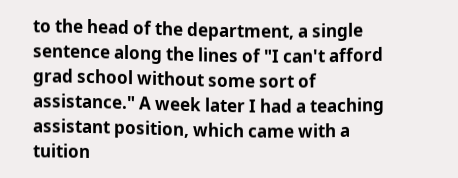to the head of the department, a single sentence along the lines of "I can't afford grad school without some sort of assistance." A week later I had a teaching assistant position, which came with a tuition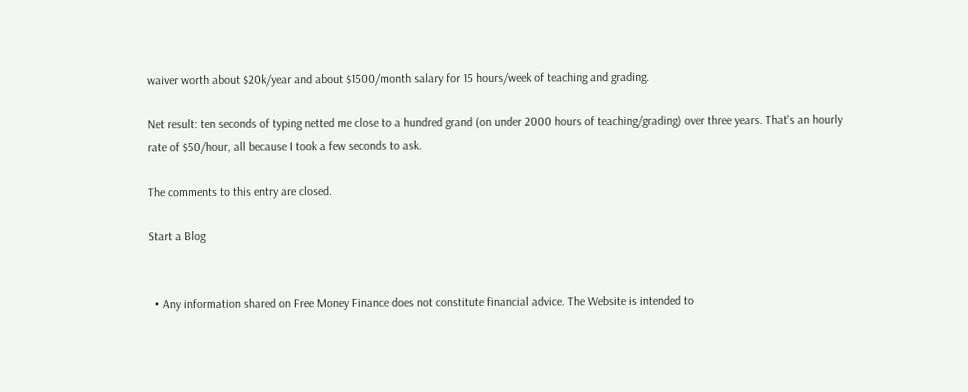waiver worth about $20k/year and about $1500/month salary for 15 hours/week of teaching and grading.

Net result: ten seconds of typing netted me close to a hundred grand (on under 2000 hours of teaching/grading) over three years. That's an hourly rate of $50/hour, all because I took a few seconds to ask.

The comments to this entry are closed.

Start a Blog


  • Any information shared on Free Money Finance does not constitute financial advice. The Website is intended to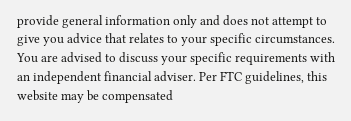provide general information only and does not attempt to give you advice that relates to your specific circumstances. You are advised to discuss your specific requirements with an independent financial adviser. Per FTC guidelines, this website may be compensated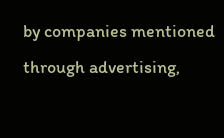by companies mentioned through advertising,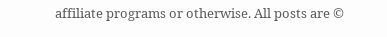affiliate programs or otherwise. All posts are ©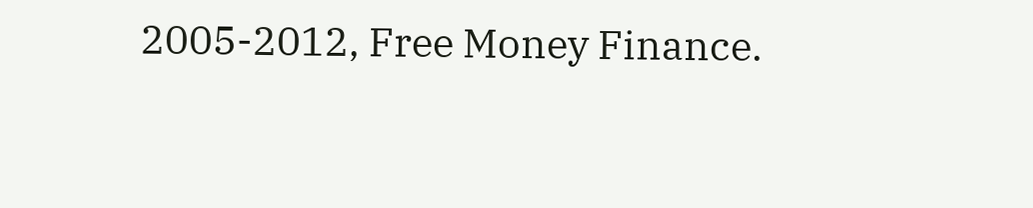2005-2012, Free Money Finance.